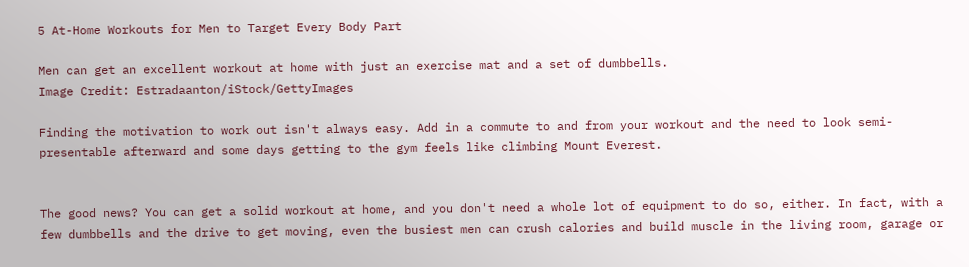5 At-Home Workouts for Men to Target Every Body Part

Men can get an excellent workout at home with just an exercise mat and a set of dumbbells.
Image Credit: Estradaanton/iStock/GettyImages

Finding the motivation to work out isn't always easy. Add in a commute to and from your workout and the need to look semi-presentable afterward and some days getting to the gym feels like climbing Mount Everest.


The good news? You can get a solid workout at home, and you don't need a whole lot of equipment to do so, either. In fact, with a few dumbbells and the drive to get moving, even the busiest men can crush calories and build muscle in the living room, garage or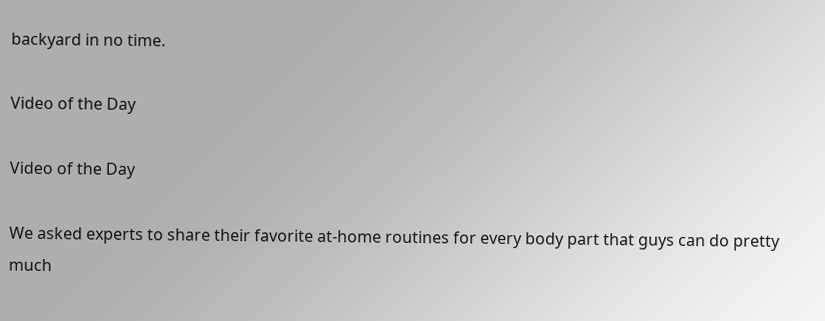backyard in no time.

Video of the Day

Video of the Day

We asked experts to share their favorite at-home routines for every body part that guys can do pretty much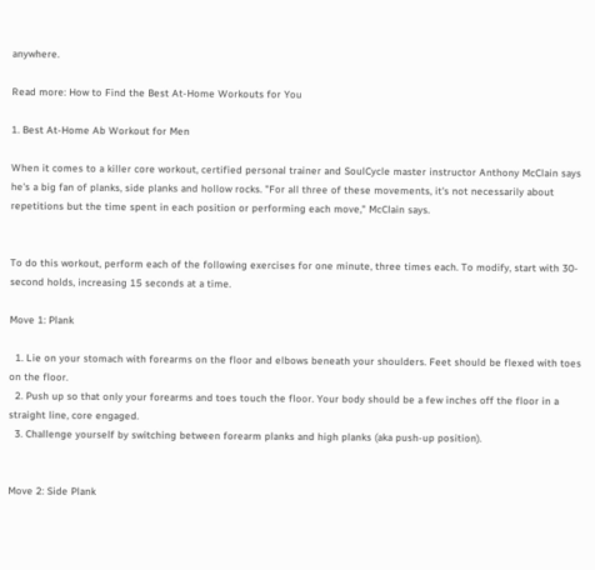anywhere.

Read more: How to Find the Best At-Home Workouts for You

1. Best At-Home Ab Workout for Men

When it comes to a killer core workout, certified personal trainer and SoulCycle master instructor Anthony McClain says he's a big fan of planks, side planks and hollow rocks. "For all three of these movements, it's not necessarily about repetitions but the time spent in each position or performing each move," McClain says.


To do this workout, perform each of the following exercises for one minute, three times each. To modify, start with 30-second holds, increasing 15 seconds at a time.

Move 1: Plank

  1. Lie on your stomach with forearms on the floor and elbows beneath your shoulders. Feet should be flexed with toes on the floor.
  2. Push up so that only your forearms and toes touch the floor. Your body should be a few inches off the floor in a straight line, core engaged.
  3. Challenge yourself by switching between forearm planks and high planks (aka push-up position).


Move 2: Side Plank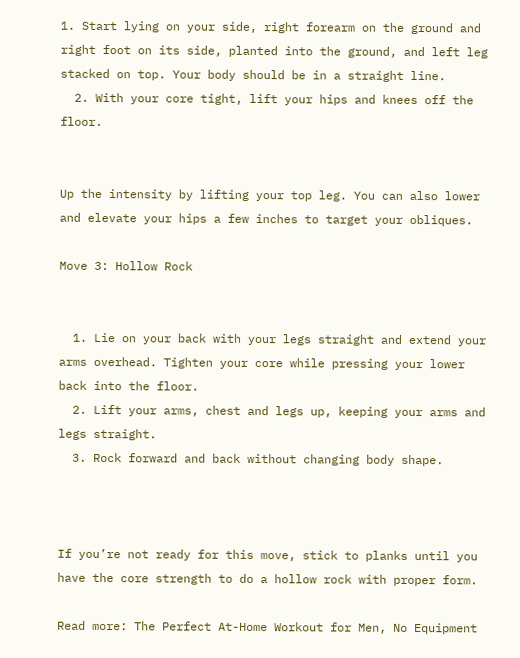1. Start lying on your side, right forearm on the ground and right foot on its side, planted into the ground, and left leg stacked on top. Your body should be in a straight line.
  2. With your core tight, lift your hips and knees off the floor.


Up the intensity by lifting your top leg. You can also lower and elevate your hips a few inches to target your obliques.

Move 3: Hollow Rock


  1. Lie on your back with your legs straight and extend your arms overhead. Tighten your core while pressing your lower back into the floor.
  2. Lift your arms, chest and legs up, keeping your arms and legs straight.
  3. Rock forward and back without changing body shape.



If you’re not ready for this move, stick to planks until you have the core strength to do a hollow rock with proper form.

Read more: The Perfect At-Home Workout for Men, No Equipment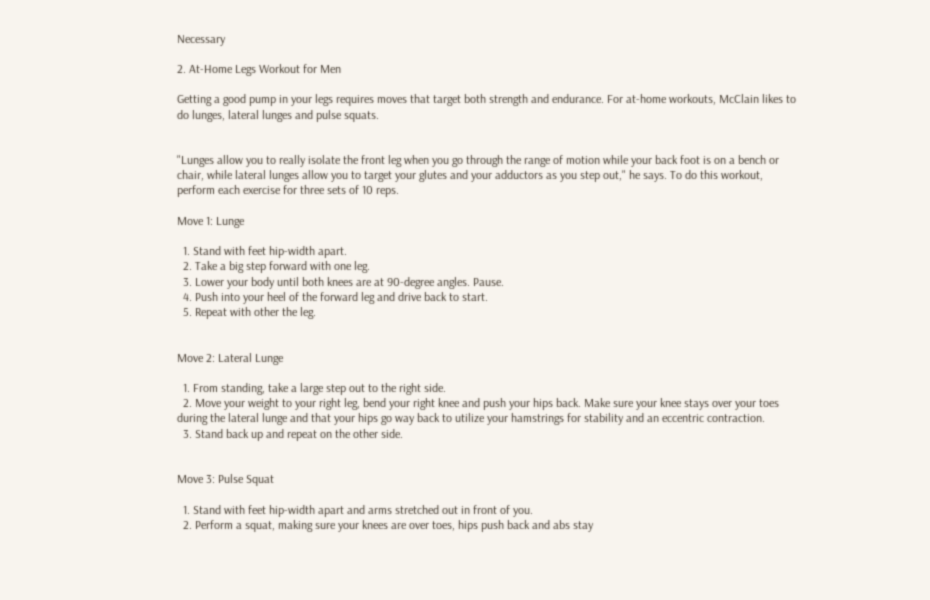Necessary

2. At-Home Legs Workout for Men

Getting a good pump in your legs requires moves that target both strength and endurance. For at-home workouts, McClain likes to do lunges, lateral lunges and pulse squats.


"Lunges allow you to really isolate the front leg when you go through the range of motion while your back foot is on a bench or chair, while lateral lunges allow you to target your glutes and your adductors as you step out," he says. To do this workout, perform each exercise for three sets of 10 reps.

Move 1: Lunge

  1. Stand with feet hip-width apart.
  2. Take a big step forward with one leg.
  3. Lower your body until both knees are at 90-degree angles. Pause.
  4. Push into your heel of the forward leg and drive back to start.
  5. Repeat with other the leg.


Move 2: Lateral Lunge

  1. From standing, take a large step out to the right side.
  2. Move your weight to your right leg, bend your right knee and push your hips back. Make sure your knee stays over your toes during the lateral lunge and that your hips go way back to utilize your hamstrings for stability and an eccentric contraction.
  3. Stand back up and repeat on the other side.


Move 3: Pulse Squat

  1. Stand with feet hip-width apart and arms stretched out in front of you.
  2. Perform a squat, making sure your knees are over toes, hips push back and abs stay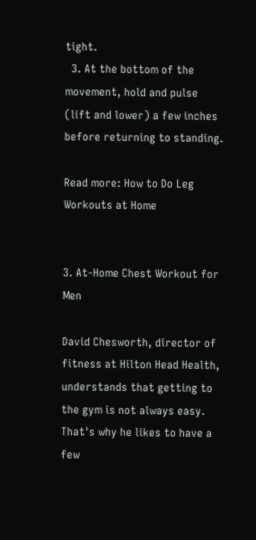tight.
  3. At the bottom of the movement, hold and pulse (lift and lower) a few inches before returning to standing.

Read more: How to Do Leg Workouts at Home


3. At-Home Chest Workout for Men

David Chesworth, director of fitness at Hilton Head Health, understands that getting to the gym is not always easy. That's why he likes to have a few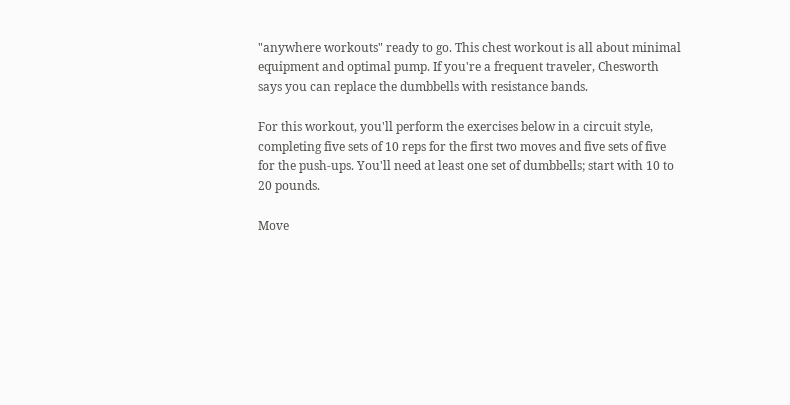"anywhere workouts" ready to go. This chest workout is all about minimal equipment and optimal pump. If you're a frequent traveler, Chesworth says you can replace the dumbbells with resistance bands.

For this workout, you'll perform the exercises below in a circuit style, completing five sets of 10 reps for the first two moves and five sets of five for the push-ups. You'll need at least one set of dumbbells; start with 10 to 20 pounds.

Move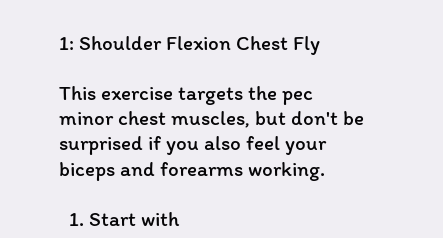1: Shoulder Flexion Chest Fly

This exercise targets the pec minor chest muscles, but don't be surprised if you also feel your biceps and forearms working.

  1. Start with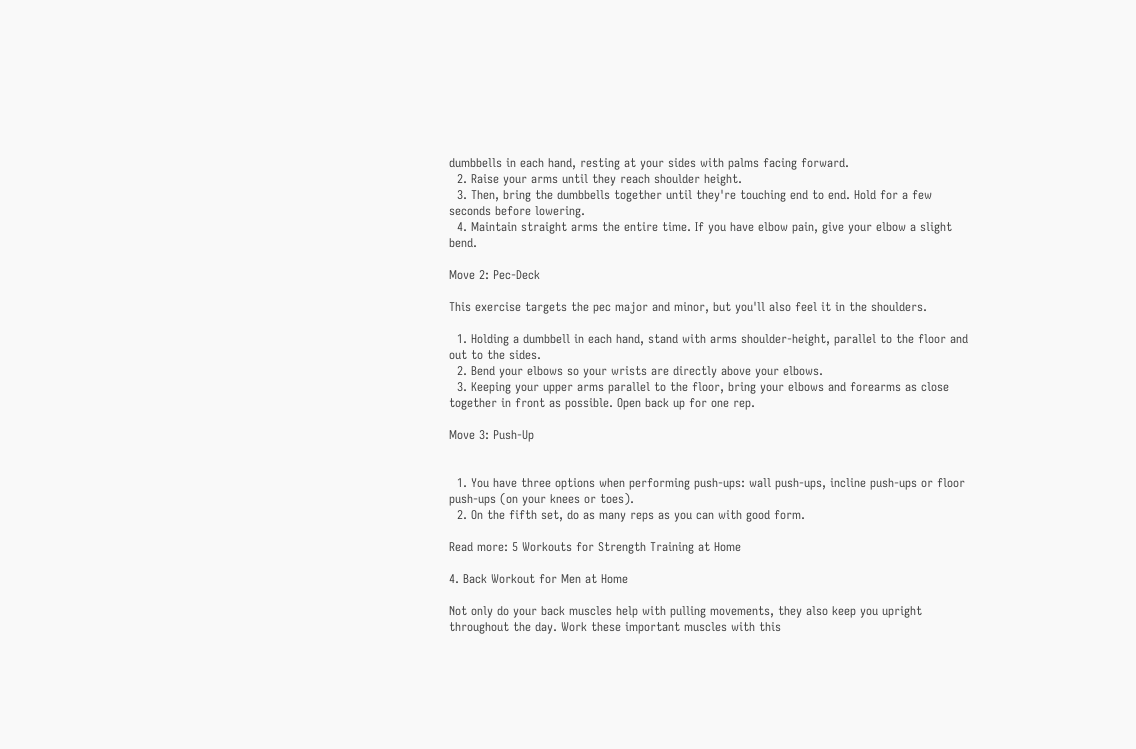dumbbells in each hand, resting at your sides with palms facing forward.
  2. Raise your arms until they reach shoulder height.
  3. Then, bring the dumbbells together until they're touching end to end. Hold for a few seconds before lowering.
  4. Maintain straight arms the entire time. If you have elbow pain, give your elbow a slight bend.

Move 2: Pec-Deck

This exercise targets the pec major and minor, but you'll also feel it in the shoulders.

  1. Holding a dumbbell in each hand, stand with arms shoulder-height, parallel to the floor and out to the sides.
  2. Bend your elbows so your wrists are directly above your elbows.
  3. Keeping your upper arms parallel to the floor, bring your elbows and forearms as close together in front as possible. Open back up for one rep.

Move 3: Push-Up


  1. You have three options when performing push-ups: wall push-ups, incline push-ups or floor push-ups (on your knees or toes).
  2. On the fifth set, do as many reps as you can with good form.

Read more: 5 Workouts for Strength Training at Home

4. Back Workout for Men at Home

Not only do your back muscles help with pulling movements, they also keep you upright throughout the day. Work these important muscles with this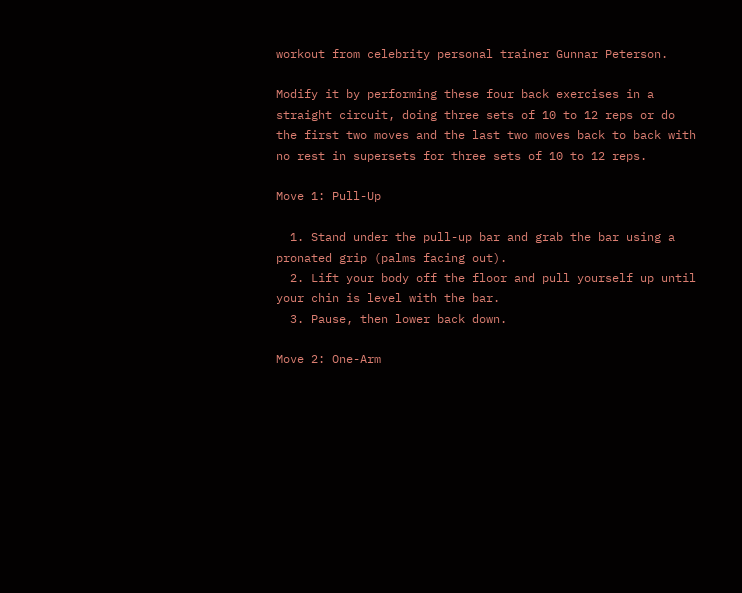workout from celebrity personal trainer Gunnar Peterson.

Modify it by performing these four back exercises in a straight circuit, doing three sets of 10 to 12 reps or do the first two moves and the last two moves back to back with no rest in supersets for three sets of 10 to 12 reps.

Move 1: Pull-Up

  1. Stand under the pull-up bar and grab the bar using a pronated grip (palms facing out).
  2. Lift your body off the floor and pull yourself up until your chin is level with the bar.
  3. Pause, then lower back down.

Move 2: One-Arm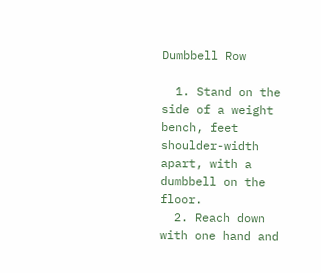Dumbbell Row

  1. Stand on the side of a weight bench, feet shoulder-width apart, with a dumbbell on the floor.
  2. Reach down with one hand and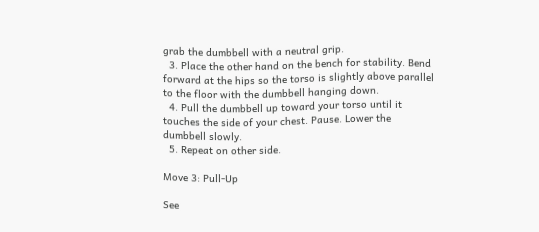grab the dumbbell with a neutral grip.
  3. Place the other hand on the bench for stability. Bend forward at the hips so the torso is slightly above parallel to the floor with the dumbbell hanging down.
  4. Pull the dumbbell up toward your torso until it touches the side of your chest. Pause. Lower the dumbbell slowly.
  5. Repeat on other side.

Move 3: Pull-Up

See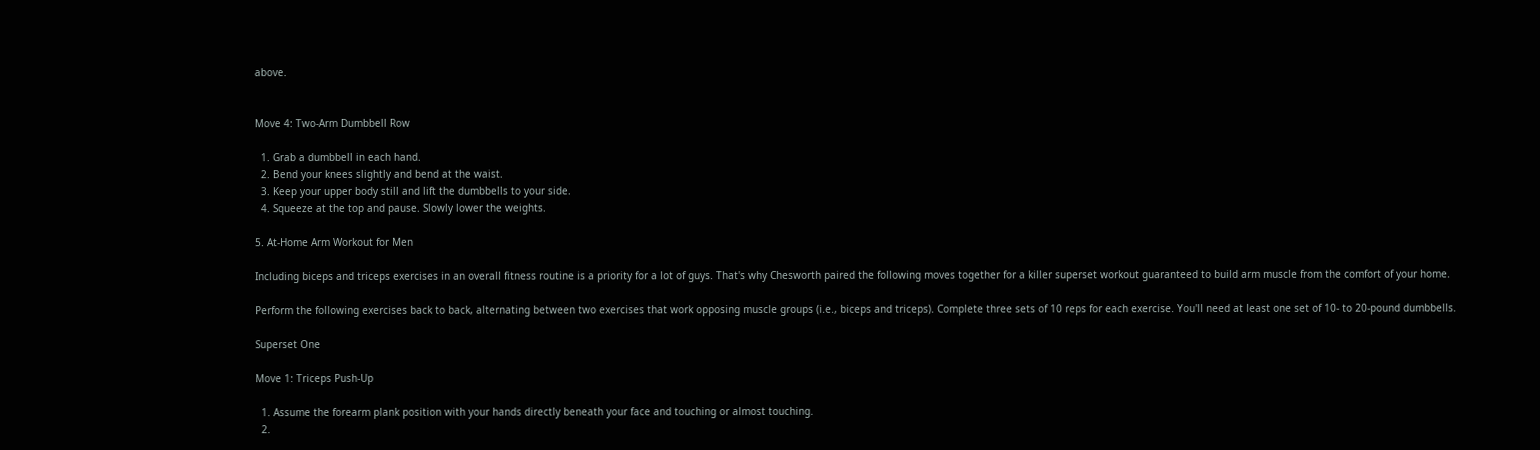above.


Move 4: Two-Arm Dumbbell Row

  1. Grab a dumbbell in each hand.
  2. Bend your knees slightly and bend at the waist.
  3. Keep your upper body still and lift the dumbbells to your side.
  4. Squeeze at the top and pause. Slowly lower the weights.

5. At-Home Arm Workout for Men

Including biceps and triceps exercises in an overall fitness routine is a priority for a lot of guys. That's why Chesworth paired the following moves together for a killer superset workout guaranteed to build arm muscle from the comfort of your home.

Perform the following exercises back to back, alternating between two exercises that work opposing muscle groups (i.e., biceps and triceps). Complete three sets of 10 reps for each exercise. You'll need at least one set of 10- to 20-pound dumbbells.

Superset One

Move 1: Triceps Push-Up

  1. Assume the forearm plank position with your hands directly beneath your face and touching or almost touching.
  2.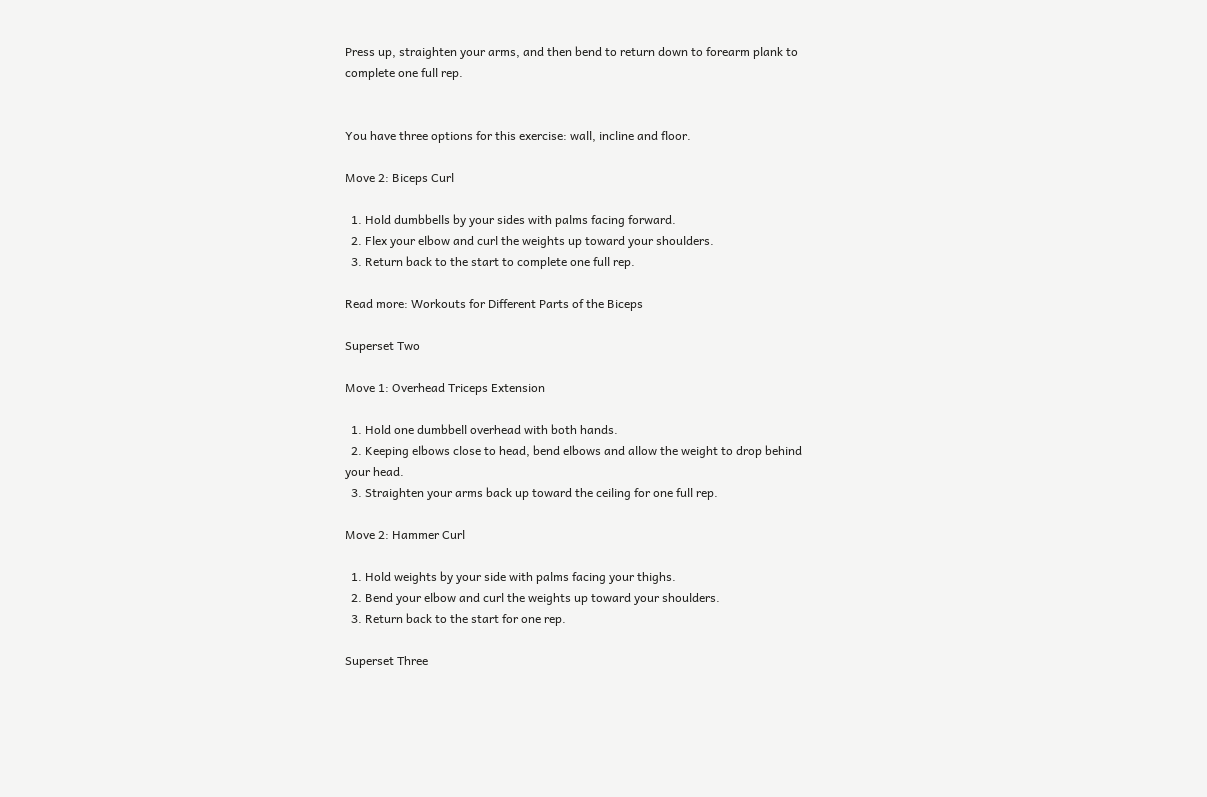Press up, straighten your arms, and then bend to return down to forearm plank to complete one full rep.


You have three options for this exercise: wall, incline and floor.

Move 2: Biceps Curl

  1. Hold dumbbells by your sides with palms facing forward.
  2. Flex your elbow and curl the weights up toward your shoulders.
  3. Return back to the start to complete one full rep.

Read more: Workouts for Different Parts of the Biceps

Superset Two

Move 1: Overhead Triceps Extension

  1. Hold one dumbbell overhead with both hands.
  2. Keeping elbows close to head, bend elbows and allow the weight to drop behind your head.
  3. Straighten your arms back up toward the ceiling for one full rep.

Move 2: Hammer Curl

  1. Hold weights by your side with palms facing your thighs.
  2. Bend your elbow and curl the weights up toward your shoulders.
  3. Return back to the start for one rep.

Superset Three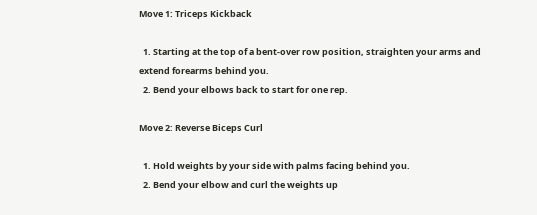Move 1: Triceps Kickback

  1. Starting at the top of a bent-over row position, straighten your arms and extend forearms behind you.
  2. Bend your elbows back to start for one rep.

Move 2: Reverse Biceps Curl

  1. Hold weights by your side with palms facing behind you.
  2. Bend your elbow and curl the weights up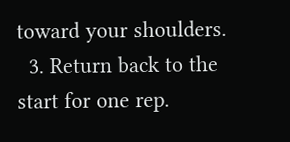toward your shoulders.
  3. Return back to the start for one rep.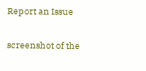Report an Issue

screenshot of the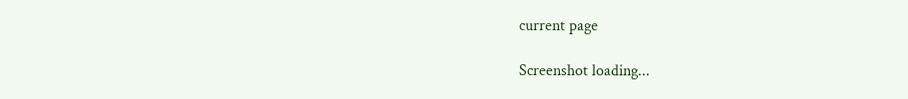current page

Screenshot loading...